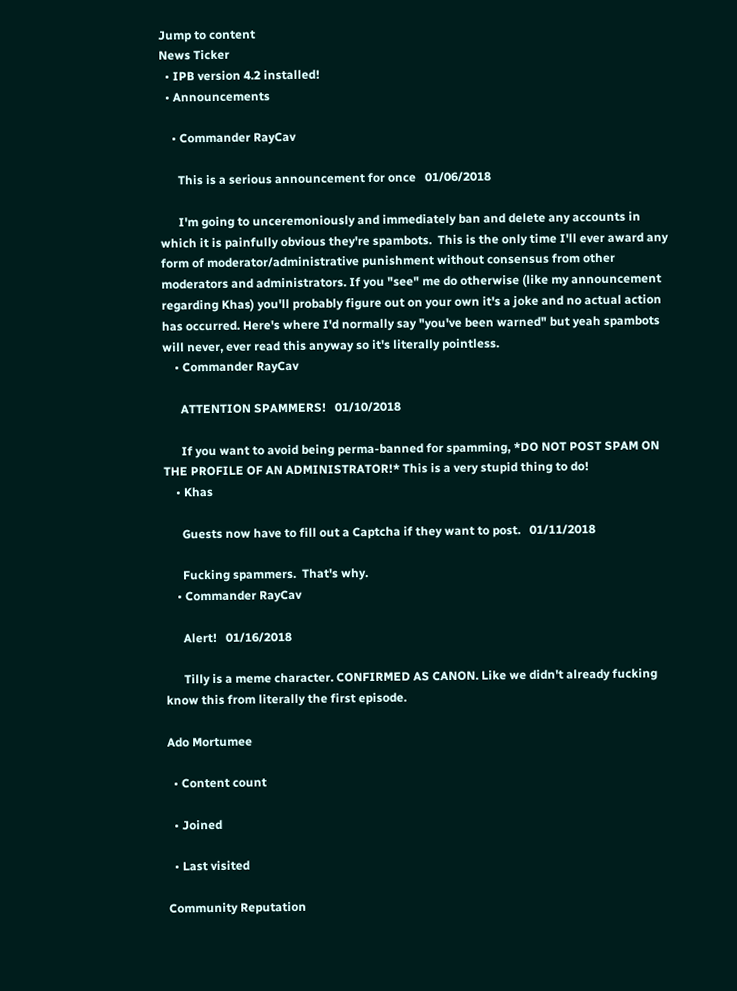Jump to content
News Ticker
  • IPB version 4.2 installed!
  • Announcements

    • Commander RayCav

      This is a serious announcement for once   01/06/2018

      I'm going to unceremoniously and immediately ban and delete any accounts in which it is painfully obvious they're spambots.  This is the only time I'll ever award any form of moderator/administrative punishment without consensus from other moderators and administrators. If you "see" me do otherwise (like my announcement regarding Khas) you'll probably figure out on your own it's a joke and no actual action has occurred. Here's where I'd normally say "you've been warned" but yeah spambots will never, ever read this anyway so it's literally pointless.
    • Commander RayCav

      ATTENTION SPAMMERS!   01/10/2018

      If you want to avoid being perma-banned for spamming, *DO NOT POST SPAM ON THE PROFILE OF AN ADMINISTRATOR!* This is a very stupid thing to do!
    • Khas

      Guests now have to fill out a Captcha if they want to post.   01/11/2018

      Fucking spammers.  That's why.
    • Commander RayCav

      Alert!   01/16/2018

      Tilly is a meme character. CONFIRMED AS CANON. Like we didn't already fucking know this from literally the first episode.

Ado Mortumee

  • Content count

  • Joined

  • Last visited

Community Reputation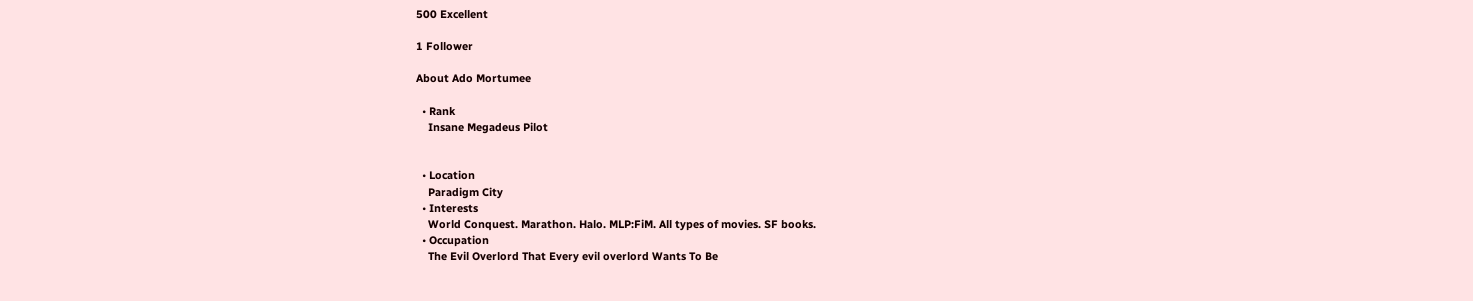500 Excellent

1 Follower

About Ado Mortumee

  • Rank
    Insane Megadeus Pilot


  • Location
    Paradigm City
  • Interests
    World Conquest. Marathon. Halo. MLP:FiM. All types of movies. SF books.
  • Occupation
    The Evil Overlord That Every evil overlord Wants To Be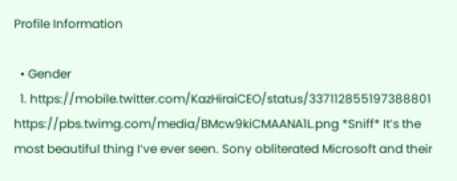Profile Information

  • Gender
  1. https://mobile.twitter.com/KazHiraiCEO/status/337112855197388801 https://pbs.twimg.com/media/BMcw9kiCMAANA1L.png *Sniff* It’s the most beautiful thing I‘ve ever seen. Sony obliterated Microsoft and their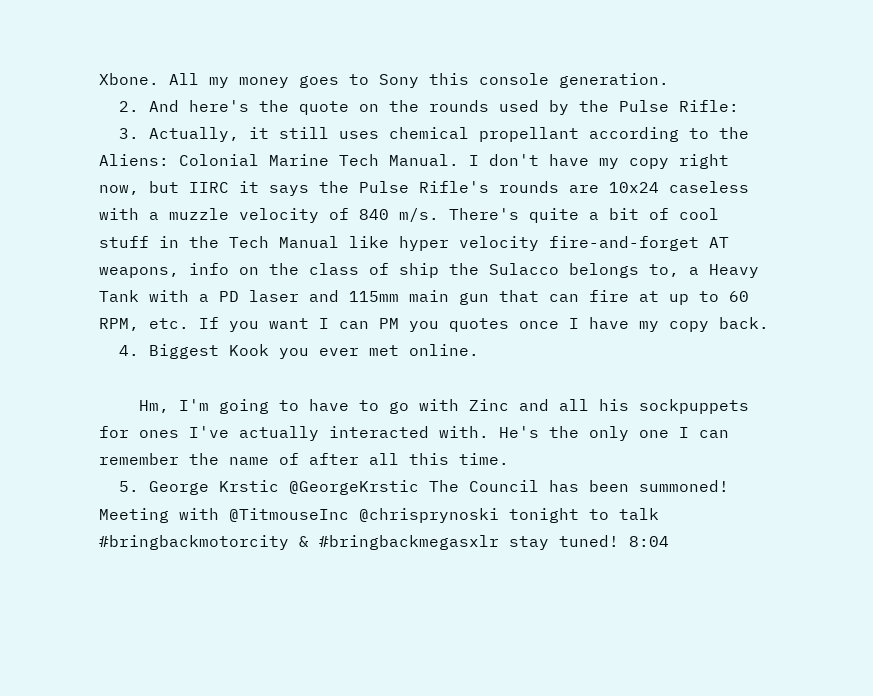Xbone. All my money goes to Sony this console generation.
  2. And here's the quote on the rounds used by the Pulse Rifle:
  3. Actually, it still uses chemical propellant according to the Aliens: Colonial Marine Tech Manual. I don't have my copy right now, but IIRC it says the Pulse Rifle's rounds are 10x24 caseless with a muzzle velocity of 840 m/s. There's quite a bit of cool stuff in the Tech Manual like hyper velocity fire-and-forget AT weapons, info on the class of ship the Sulacco belongs to, a Heavy Tank with a PD laser and 115mm main gun that can fire at up to 60 RPM, etc. If you want I can PM you quotes once I have my copy back.
  4. Biggest Kook you ever met online.

    Hm, I'm going to have to go with Zinc and all his sockpuppets for ones I've actually interacted with. He's the only one I can remember the name of after all this time.
  5. George Krstic @GeorgeKrstic The Council has been summoned! Meeting with @TitmouseInc @chrisprynoski tonight to talk #bringbackmotorcity & #bringbackmegasxlr stay tuned! 8:04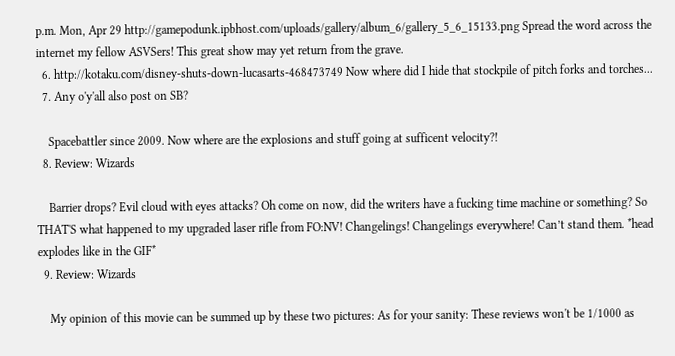p.m. Mon, Apr 29 http://gamepodunk.ipbhost.com/uploads/gallery/album_6/gallery_5_6_15133.png Spread the word across the internet my fellow ASVSers! This great show may yet return from the grave.
  6. http://kotaku.com/disney-shuts-down-lucasarts-468473749 Now where did I hide that stockpile of pitch forks and torches...
  7. Any o'y'all also post on SB?

    Spacebattler since 2009. Now where are the explosions and stuff going at sufficent velocity?!
  8. Review: Wizards

    Barrier drops? Evil cloud with eyes attacks? Oh come on now, did the writers have a fucking time machine or something? So THAT'S what happened to my upgraded laser rifle from FO:NV! Changelings! Changelings everywhere! Can’t stand them. *head explodes like in the GIF*
  9. Review: Wizards

    My opinion of this movie can be summed up by these two pictures: As for your sanity: These reviews won't be 1/1000 as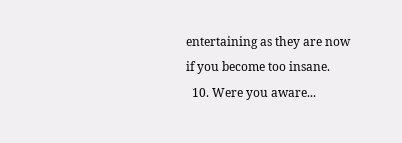entertaining as they are now if you become too insane.
  10. Were you aware...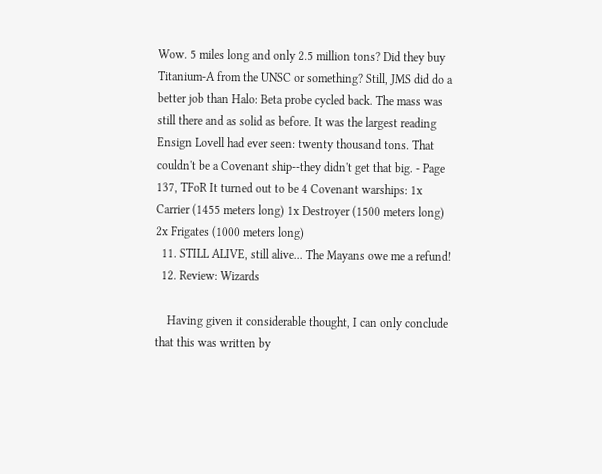Wow. 5 miles long and only 2.5 million tons? Did they buy Titanium-A from the UNSC or something? Still, JMS did do a better job than Halo: Beta probe cycled back. The mass was still there and as solid as before. It was the largest reading Ensign Lovell had ever seen: twenty thousand tons. That couldn't be a Covenant ship--they didn't get that big. - Page 137, TFoR It turned out to be 4 Covenant warships: 1x Carrier (1455 meters long) 1x Destroyer (1500 meters long) 2x Frigates (1000 meters long)
  11. STILL ALIVE, still alive... The Mayans owe me a refund!
  12. Review: Wizards

    Having given it considerable thought, I can only conclude that this was written by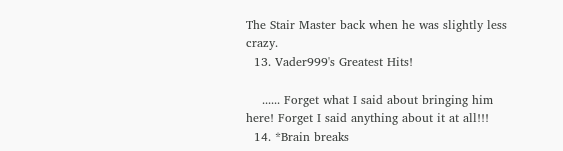The Stair Master back when he was slightly less crazy.
  13. Vader999's Greatest Hits!

    ...... Forget what I said about bringing him here! Forget I said anything about it at all!!!
  14. *Brain breaks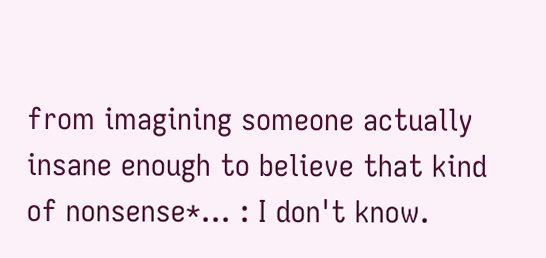from imagining someone actually insane enough to believe that kind of nonsense*... : I don't know.